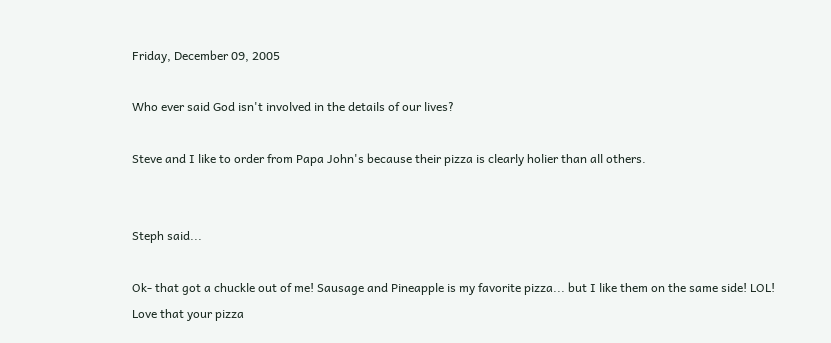Friday, December 09, 2005

Who ever said God isn't involved in the details of our lives?

Steve and I like to order from Papa John's because their pizza is clearly holier than all others.


Steph said...

Ok- that got a chuckle out of me! Sausage and Pineapple is my favorite pizza... but I like them on the same side! LOL! Love that your pizza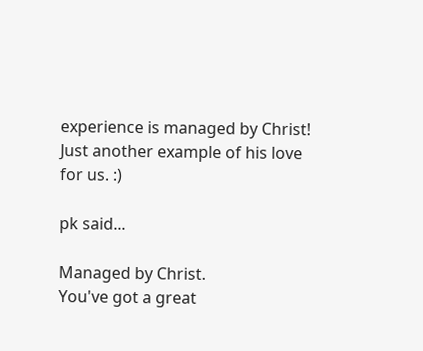experience is managed by Christ! Just another example of his love for us. :)

pk said...

Managed by Christ.
You've got a great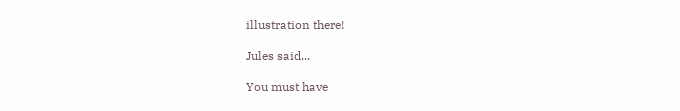illustration there!

Jules said...

You must have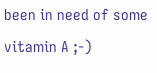been in need of some vitamin A ;-)